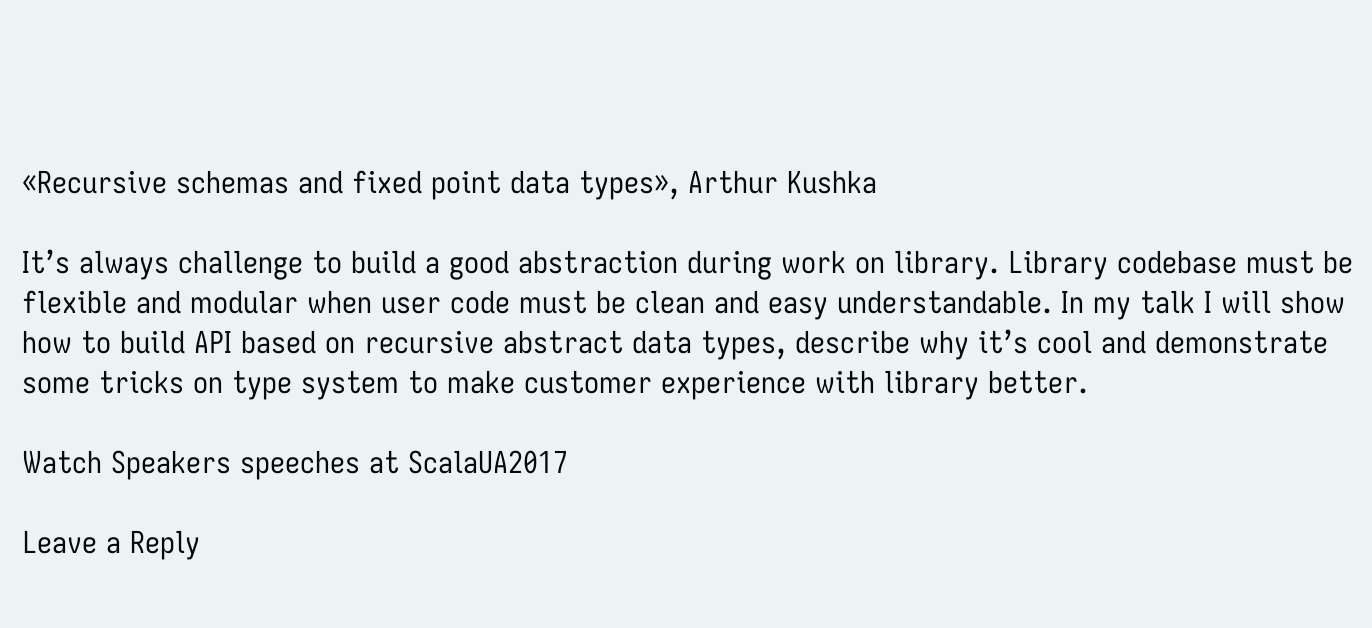«Recursive schemas and fixed point data types», Arthur Kushka

It’s always challenge to build a good abstraction during work on library. Library codebase must be flexible and modular when user code must be clean and easy understandable. In my talk I will show how to build API based on recursive abstract data types, describe why it’s cool and demonstrate some tricks on type system to make customer experience with library better.

Watch Speakers speeches at ScalaUA2017

Leave a Reply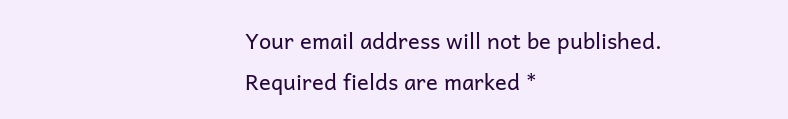Your email address will not be published. Required fields are marked *